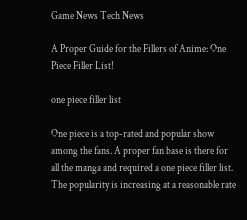Game News Tech News

A Proper Guide for the Fillers of Anime: One Piece Filler List!

one piece filler list

One piece is a top-rated and popular show among the fans. A proper fan base is there for all the manga and required a one piece filler list. The popularity is increasing at a reasonable rate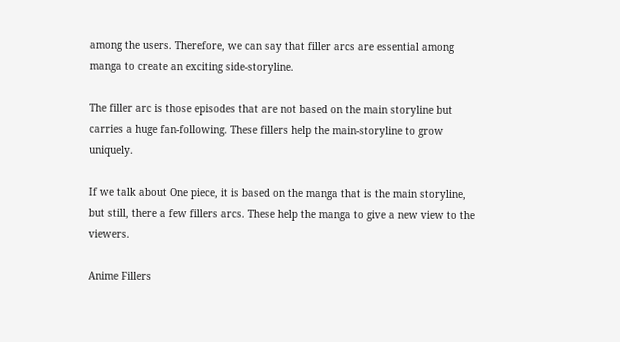among the users. Therefore, we can say that filler arcs are essential among manga to create an exciting side-storyline.

The filler arc is those episodes that are not based on the main storyline but carries a huge fan-following. These fillers help the main-storyline to grow uniquely.

If we talk about One piece, it is based on the manga that is the main storyline, but still, there a few fillers arcs. These help the manga to give a new view to the viewers.

Anime Fillers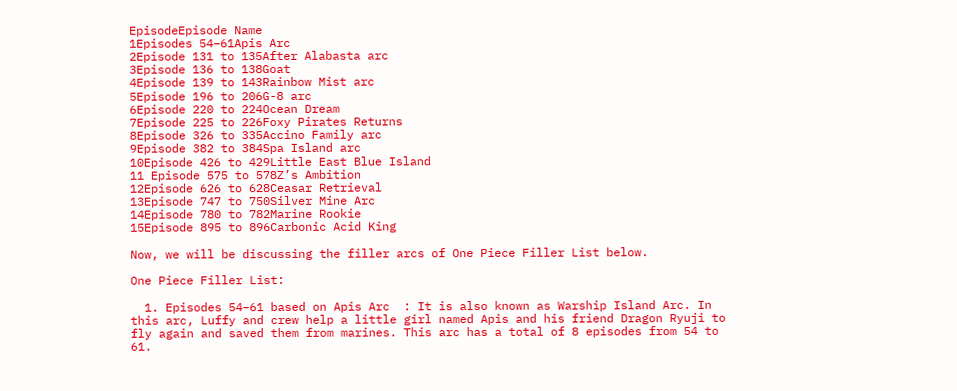EpisodeEpisode Name
1Episodes 54–61Apis Arc
2Episode 131 to 135After Alabasta arc
3Episode 136 to 138Goat
4Episode 139 to 143Rainbow Mist arc
5Episode 196 to 206G-8 arc
6Episode 220 to 224Ocean Dream
7Episode 225 to 226Foxy Pirates Returns
8Episode 326 to 335Accino Family arc
9Episode 382 to 384Spa Island arc
10Episode 426 to 429Little East Blue Island
11 Episode 575 to 578Z’s Ambition
12Episode 626 to 628Ceasar Retrieval
13Episode 747 to 750Silver Mine Arc
14Episode 780 to 782Marine Rookie
15Episode 895 to 896Carbonic Acid King

Now, we will be discussing the filler arcs of One Piece Filler List below.

One Piece Filler List:

  1. Episodes 54–61 based on Apis Arc  : It is also known as Warship Island Arc. In this arc, Luffy and crew help a little girl named Apis and his friend Dragon Ryuji to fly again and saved them from marines. This arc has a total of 8 episodes from 54 to 61.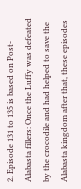2. Episode 131 to 135 is based on Post-Alabasta fillers: Once the Luffy was defeated by the crocodile and had helped to save the Alabasta kingdom after that, these episodes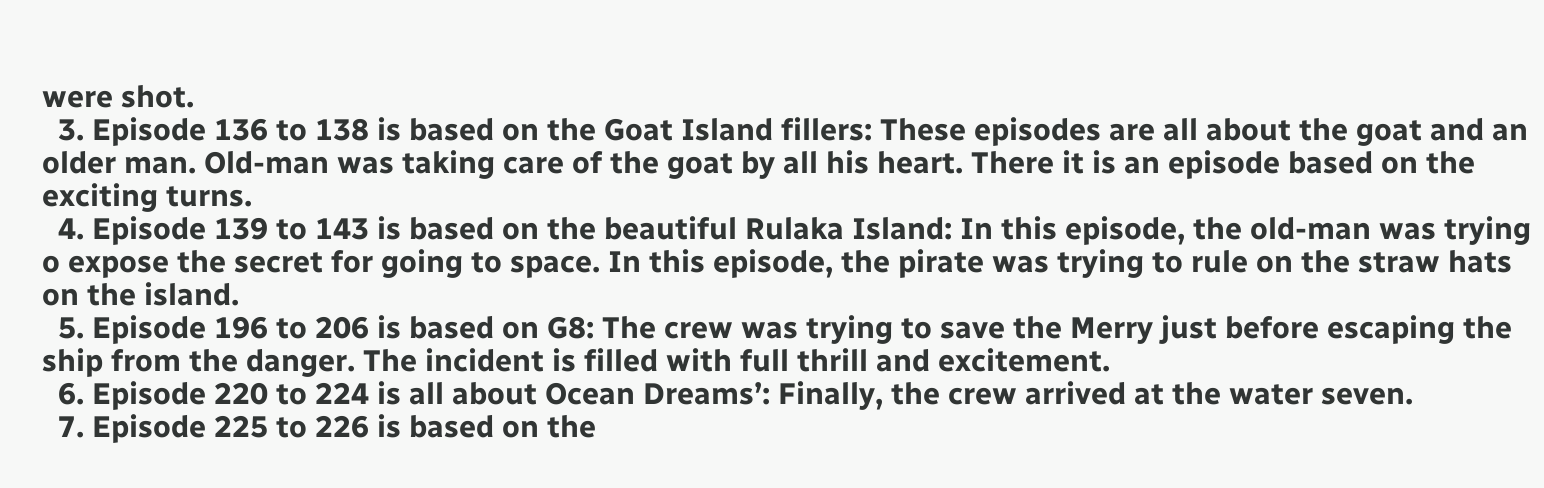were shot.
  3. Episode 136 to 138 is based on the Goat Island fillers: These episodes are all about the goat and an older man. Old-man was taking care of the goat by all his heart. There it is an episode based on the exciting turns.
  4. Episode 139 to 143 is based on the beautiful Rulaka Island: In this episode, the old-man was trying o expose the secret for going to space. In this episode, the pirate was trying to rule on the straw hats on the island.
  5. Episode 196 to 206 is based on G8: The crew was trying to save the Merry just before escaping the ship from the danger. The incident is filled with full thrill and excitement.
  6. Episode 220 to 224 is all about Ocean Dreams’: Finally, the crew arrived at the water seven.
  7. Episode 225 to 226 is based on the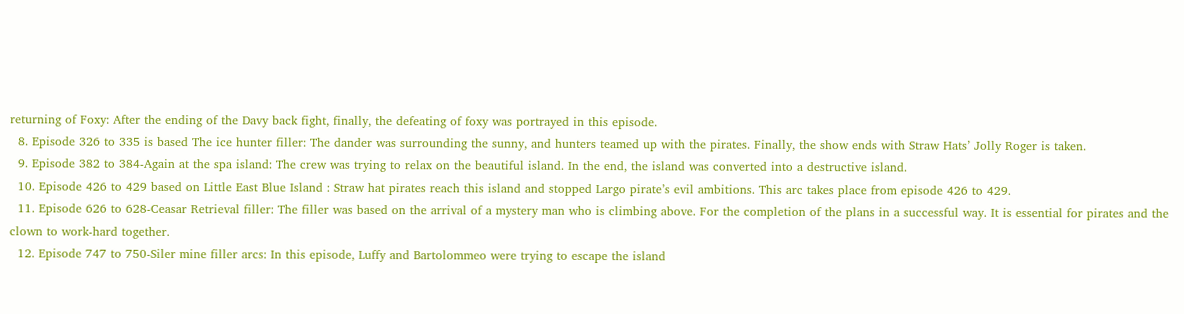returning of Foxy: After the ending of the Davy back fight, finally, the defeating of foxy was portrayed in this episode.
  8. Episode 326 to 335 is based The ice hunter filler: The dander was surrounding the sunny, and hunters teamed up with the pirates. Finally, the show ends with Straw Hats’ Jolly Roger is taken.
  9. Episode 382 to 384-Again at the spa island: The crew was trying to relax on the beautiful island. In the end, the island was converted into a destructive island.
  10. Episode 426 to 429 based on Little East Blue Island : Straw hat pirates reach this island and stopped Largo pirate’s evil ambitions. This arc takes place from episode 426 to 429.
  11. Episode 626 to 628-Ceasar Retrieval filler: The filler was based on the arrival of a mystery man who is climbing above. For the completion of the plans in a successful way. It is essential for pirates and the clown to work-hard together.
  12. Episode 747 to 750-Siler mine filler arcs: In this episode, Luffy and Bartolommeo were trying to escape the island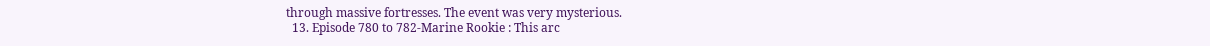through massive fortresses. The event was very mysterious.
  13. Episode 780 to 782-Marine Rookie : This arc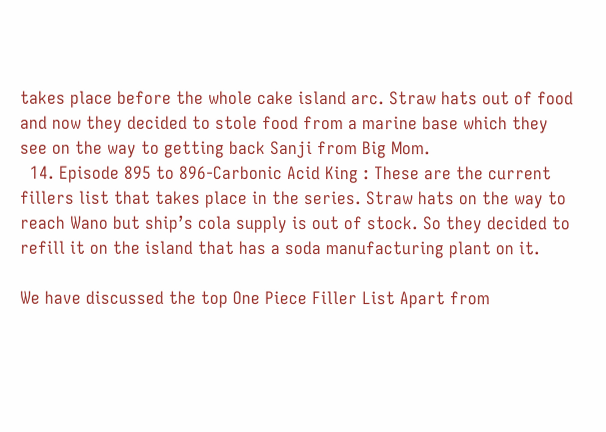takes place before the whole cake island arc. Straw hats out of food and now they decided to stole food from a marine base which they see on the way to getting back Sanji from Big Mom.
  14. Episode 895 to 896-Carbonic Acid King : These are the current fillers list that takes place in the series. Straw hats on the way to reach Wano but ship’s cola supply is out of stock. So they decided to refill it on the island that has a soda manufacturing plant on it.

We have discussed the top One Piece Filler List Apart from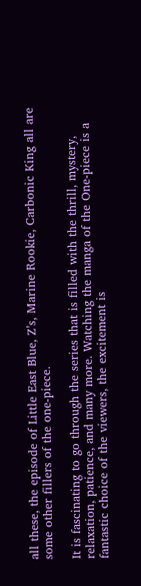all these, the episode of Little East Blue, Z’s, Marine Rookie, Carbonic King all are some other fillers of the one-piece.

It is fascinating to go through the series that is filled with the thrill, mystery, relaxation, patience, and many more. Watching the manga of the One-piece is a fantastic choice of the viewers, the excitement is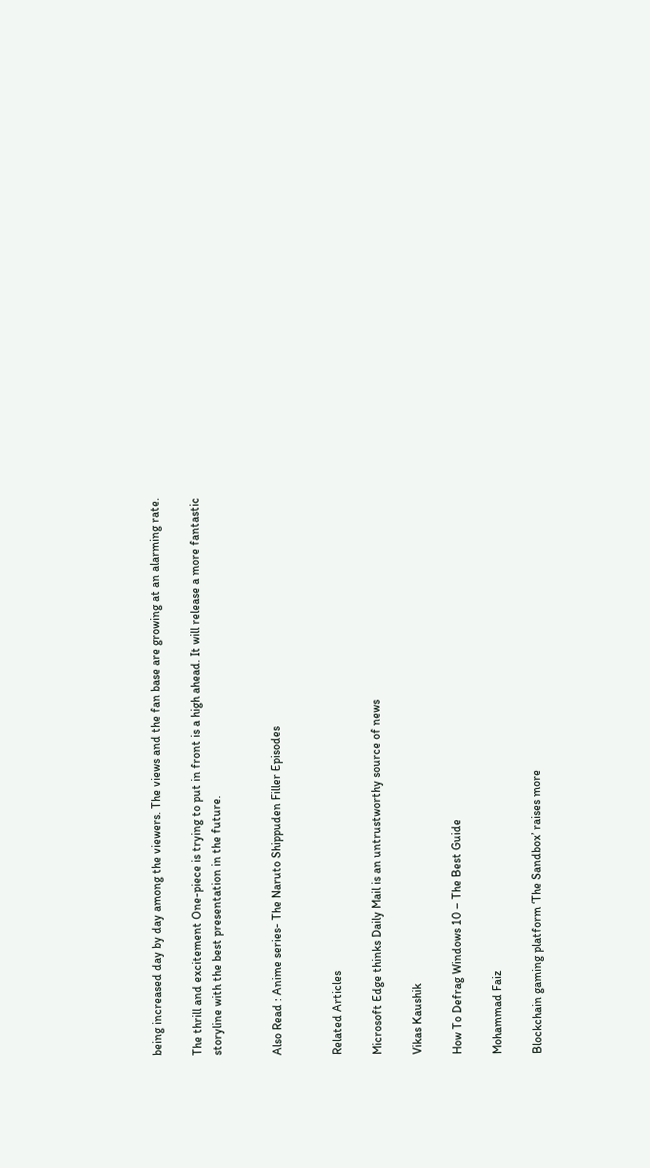being increased day by day among the viewers. The views and the fan base are growing at an alarming rate.

The thrill and excitement One-piece is trying to put in front is a high ahead. It will release a more fantastic storyline with the best presentation in the future.


Also Read : Anime series- The Naruto Shippuden Filler Episodes


Related Articles

Microsoft Edge thinks Daily Mail is an untrustworthy source of news

Vikas Kaushik

How To Defrag Windows 10 – The Best Guide

Mohammad Faiz

Blockchain gaming platform ‘The Sandbox’ raises more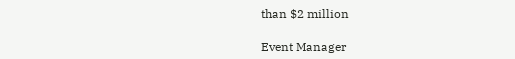than $2 million

Event Manager